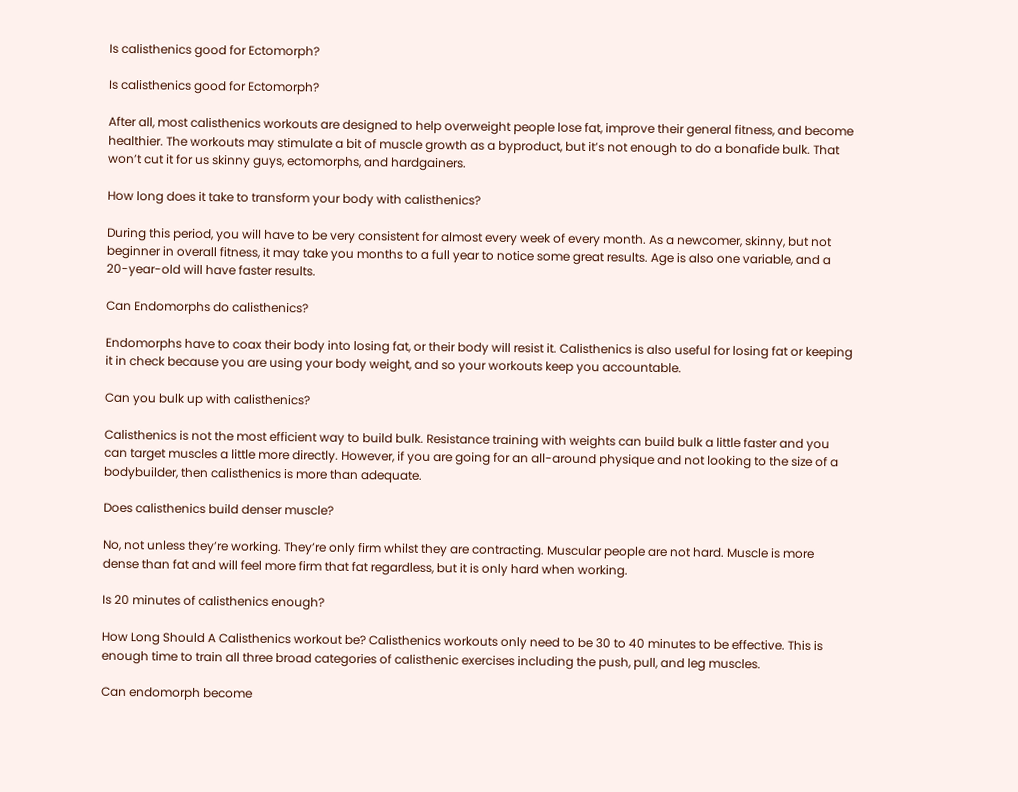Is calisthenics good for Ectomorph?

Is calisthenics good for Ectomorph?

After all, most calisthenics workouts are designed to help overweight people lose fat, improve their general fitness, and become healthier. The workouts may stimulate a bit of muscle growth as a byproduct, but it’s not enough to do a bonafide bulk. That won’t cut it for us skinny guys, ectomorphs, and hardgainers.

How long does it take to transform your body with calisthenics?

During this period, you will have to be very consistent for almost every week of every month. As a newcomer, skinny, but not beginner in overall fitness, it may take you months to a full year to notice some great results. Age is also one variable, and a 20-year-old will have faster results.

Can Endomorphs do calisthenics?

Endomorphs have to coax their body into losing fat, or their body will resist it. Calisthenics is also useful for losing fat or keeping it in check because you are using your body weight, and so your workouts keep you accountable.

Can you bulk up with calisthenics?

Calisthenics is not the most efficient way to build bulk. Resistance training with weights can build bulk a little faster and you can target muscles a little more directly. However, if you are going for an all-around physique and not looking to the size of a bodybuilder, then calisthenics is more than adequate.

Does calisthenics build denser muscle?

No, not unless they’re working. They’re only firm whilst they are contracting. Muscular people are not hard. Muscle is more dense than fat and will feel more firm that fat regardless, but it is only hard when working.

Is 20 minutes of calisthenics enough?

How Long Should A Calisthenics workout be? Calisthenics workouts only need to be 30 to 40 minutes to be effective. This is enough time to train all three broad categories of calisthenic exercises including the push, pull, and leg muscles.

Can endomorph become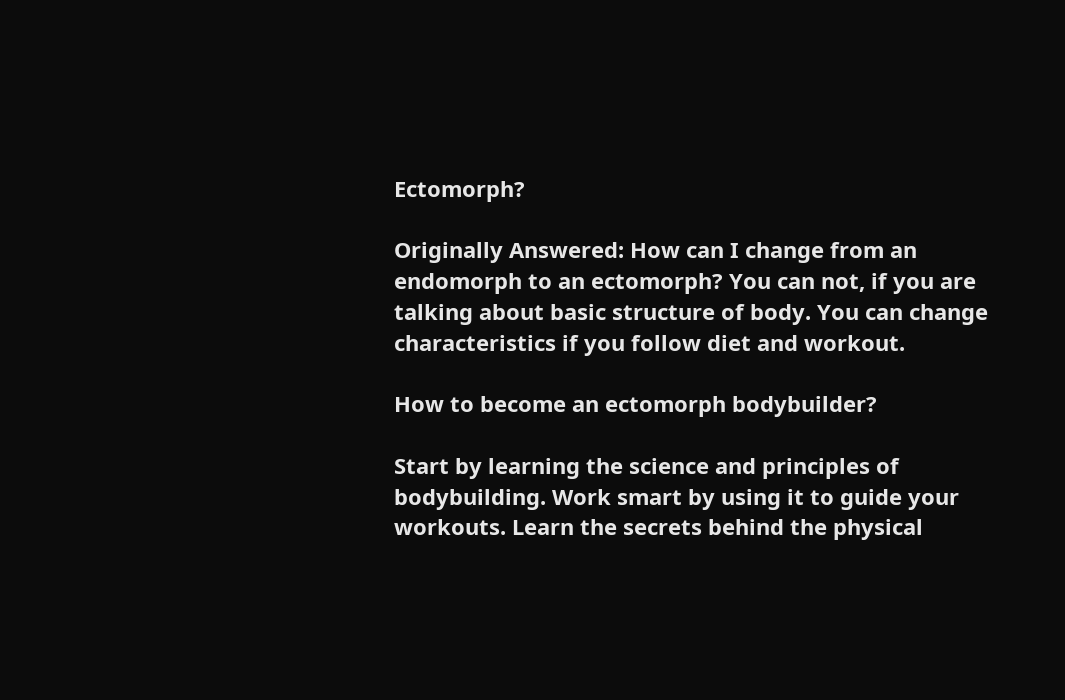Ectomorph?

Originally Answered: How can I change from an endomorph to an ectomorph? You can not, if you are talking about basic structure of body. You can change characteristics if you follow diet and workout.

How to become an ectomorph bodybuilder?

Start by learning the science and principles of bodybuilding. Work smart by using it to guide your workouts. Learn the secrets behind the physical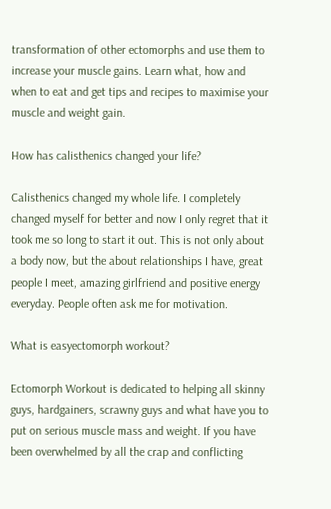transformation of other ectomorphs and use them to increase your muscle gains. Learn what, how and when to eat and get tips and recipes to maximise your muscle and weight gain.

How has calisthenics changed your life?

Calisthenics changed my whole life. I completely changed myself for better and now I only regret that it took me so long to start it out. This is not only about a body now, but the about relationships I have, great people I meet, amazing girlfriend and positive energy everyday. People often ask me for motivation.

What is easyectomorph workout?

Ectomorph Workout is dedicated to helping all skinny guys, hardgainers, scrawny guys and what have you to put on serious muscle mass and weight. If you have been overwhelmed by all the crap and conflicting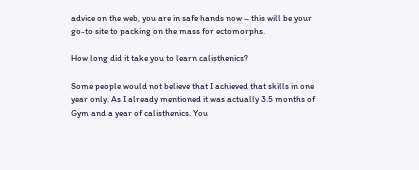advice on the web, you are in safe hands now – this will be your go-to site to packing on the mass for ectomorphs.

How long did it take you to learn calisthenics?

Some people would not believe that I achieved that skills in one year only. As I already mentioned it was actually 3.5 months of Gym and a year of calisthenics. You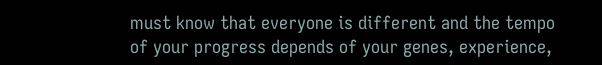must know that everyone is different and the tempo of your progress depends of your genes, experience,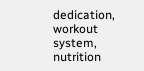dedication, workout system, nutrition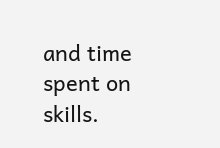and time spent on skills.